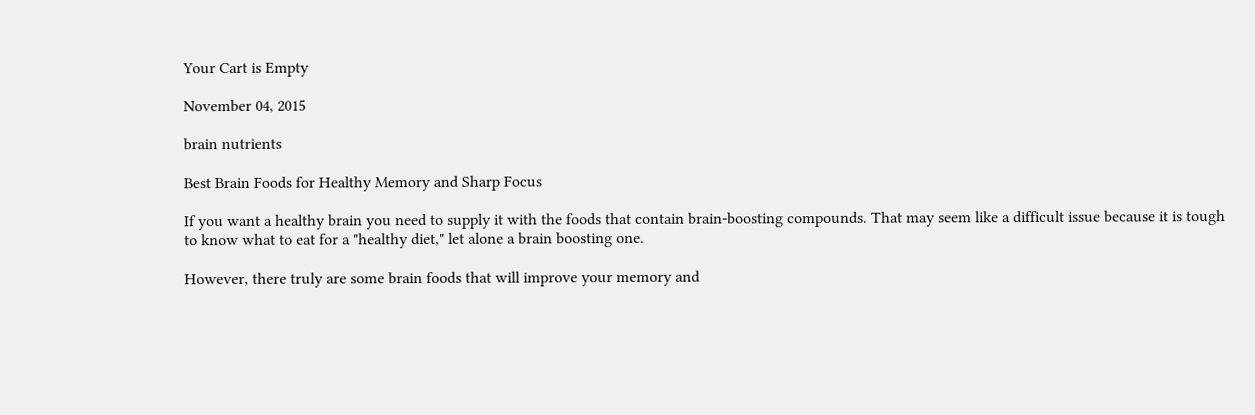Your Cart is Empty

November 04, 2015

brain nutrients

Best Brain Foods for Healthy Memory and Sharp Focus

If you want a healthy brain you need to supply it with the foods that contain brain-boosting compounds. That may seem like a difficult issue because it is tough to know what to eat for a "healthy diet," let alone a brain boosting one.

However, there truly are some brain foods that will improve your memory and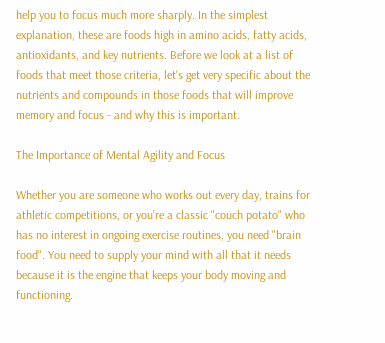help you to focus much more sharply. In the simplest explanation, these are foods high in amino acids, fatty acids, antioxidants, and key nutrients. Before we look at a list of foods that meet those criteria, let's get very specific about the nutrients and compounds in those foods that will improve memory and focus - and why this is important.

The Importance of Mental Agility and Focus

Whether you are someone who works out every day, trains for athletic competitions, or you’re a classic "couch potato" who has no interest in ongoing exercise routines, you need "brain food". You need to supply your mind with all that it needs because it is the engine that keeps your body moving and functioning.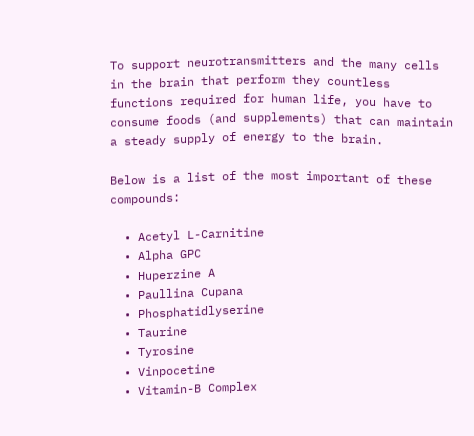To support neurotransmitters and the many cells in the brain that perform they countless functions required for human life, you have to consume foods (and supplements) that can maintain a steady supply of energy to the brain.

Below is a list of the most important of these compounds:

  • Acetyl L-Carnitine
  • Alpha GPC
  • Huperzine A
  • Paullina Cupana
  • Phosphatidlyserine
  • Taurine
  • Tyrosine
  • Vinpocetine
  • Vitamin-B Complex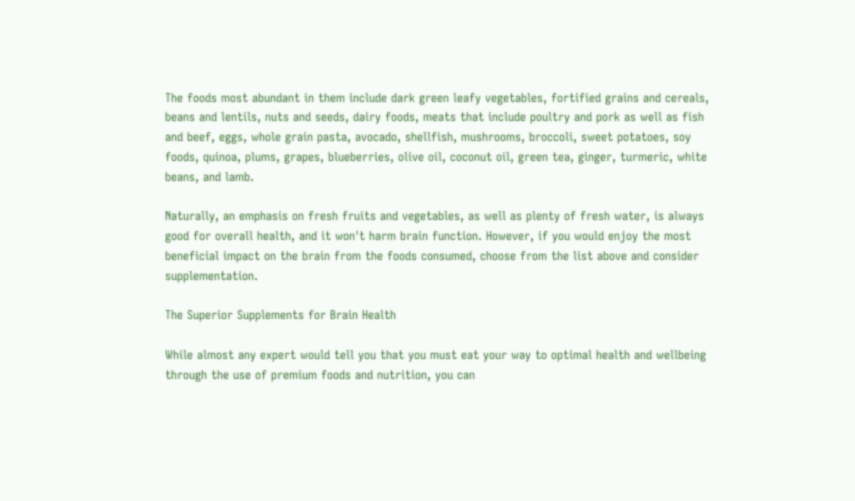The foods most abundant in them include dark green leafy vegetables, fortified grains and cereals, beans and lentils, nuts and seeds, dairy foods, meats that include poultry and pork as well as fish and beef, eggs, whole grain pasta, avocado, shellfish, mushrooms, broccoli, sweet potatoes, soy foods, quinoa, plums, grapes, blueberries, olive oil, coconut oil, green tea, ginger, turmeric, white beans, and lamb.

Naturally, an emphasis on fresh fruits and vegetables, as well as plenty of fresh water, is always good for overall health, and it won't harm brain function. However, if you would enjoy the most beneficial impact on the brain from the foods consumed, choose from the list above and consider supplementation.

The Superior Supplements for Brain Health

While almost any expert would tell you that you must eat your way to optimal health and wellbeing through the use of premium foods and nutrition, you can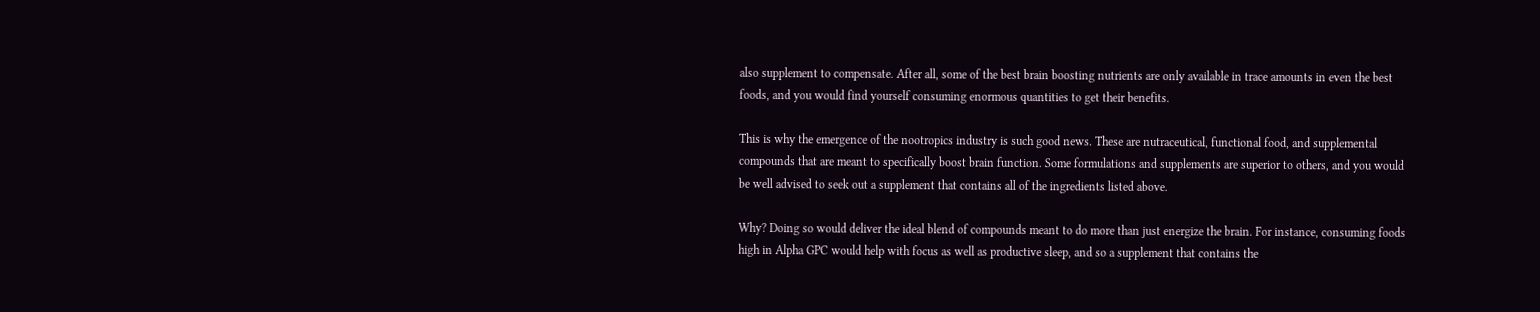also supplement to compensate. After all, some of the best brain boosting nutrients are only available in trace amounts in even the best foods, and you would find yourself consuming enormous quantities to get their benefits.

This is why the emergence of the nootropics industry is such good news. These are nutraceutical, functional food, and supplemental compounds that are meant to specifically boost brain function. Some formulations and supplements are superior to others, and you would be well advised to seek out a supplement that contains all of the ingredients listed above.

Why? Doing so would deliver the ideal blend of compounds meant to do more than just energize the brain. For instance, consuming foods high in Alpha GPC would help with focus as well as productive sleep, and so a supplement that contains the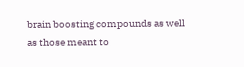brain boosting compounds as well as those meant to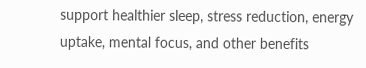support healthier sleep, stress reduction, energy uptake, mental focus, and other benefits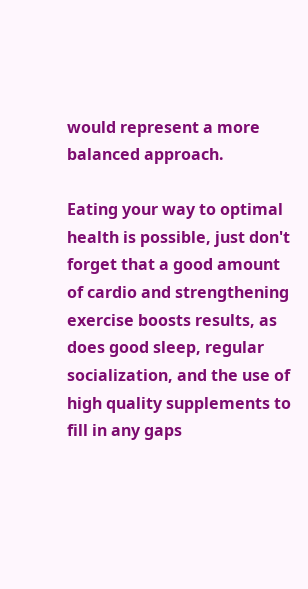would represent a more balanced approach.

Eating your way to optimal health is possible, just don't forget that a good amount of cardio and strengthening exercise boosts results, as does good sleep, regular socialization, and the use of high quality supplements to fill in any gaps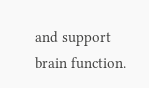and support brain function.